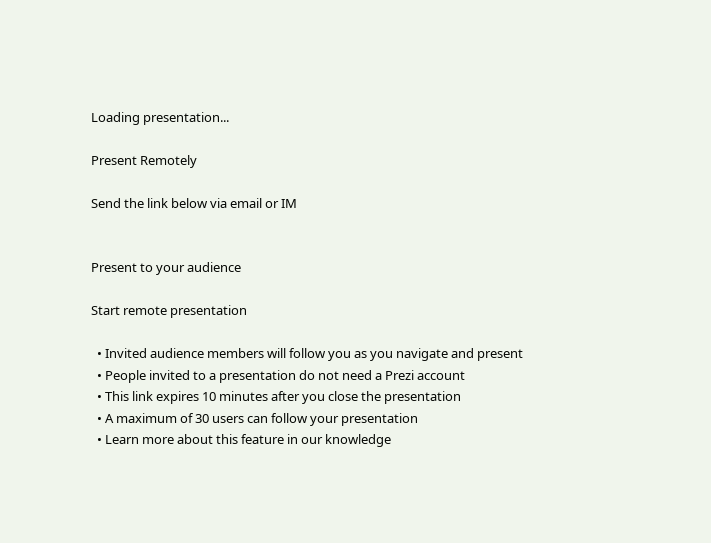Loading presentation...

Present Remotely

Send the link below via email or IM


Present to your audience

Start remote presentation

  • Invited audience members will follow you as you navigate and present
  • People invited to a presentation do not need a Prezi account
  • This link expires 10 minutes after you close the presentation
  • A maximum of 30 users can follow your presentation
  • Learn more about this feature in our knowledge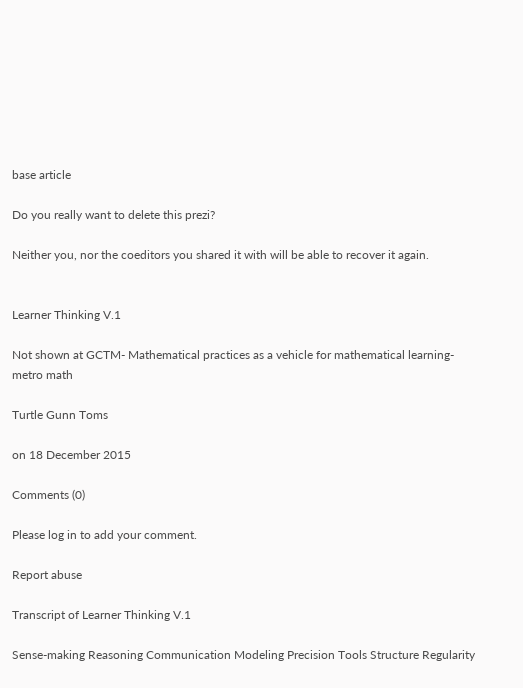base article

Do you really want to delete this prezi?

Neither you, nor the coeditors you shared it with will be able to recover it again.


Learner Thinking V.1

Not shown at GCTM- Mathematical practices as a vehicle for mathematical learning- metro math

Turtle Gunn Toms

on 18 December 2015

Comments (0)

Please log in to add your comment.

Report abuse

Transcript of Learner Thinking V.1

Sense-making Reasoning Communication Modeling Precision Tools Structure Regularity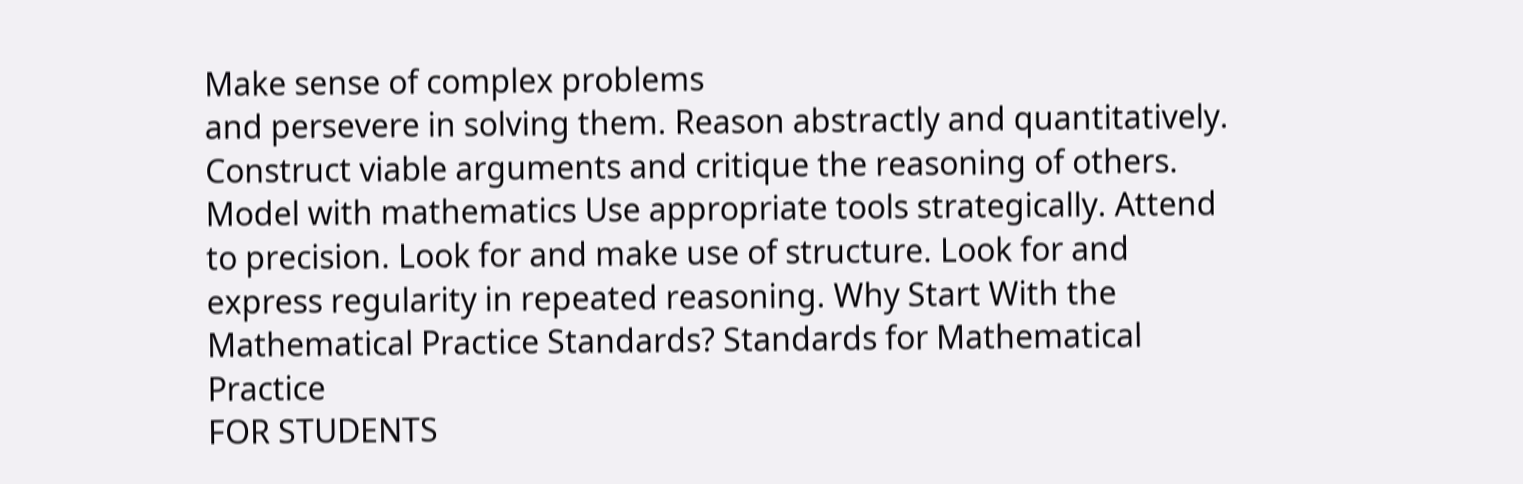Make sense of complex problems
and persevere in solving them. Reason abstractly and quantitatively. Construct viable arguments and critique the reasoning of others. Model with mathematics Use appropriate tools strategically. Attend to precision. Look for and make use of structure. Look for and express regularity in repeated reasoning. Why Start With the Mathematical Practice Standards? Standards for Mathematical Practice
FOR STUDENTS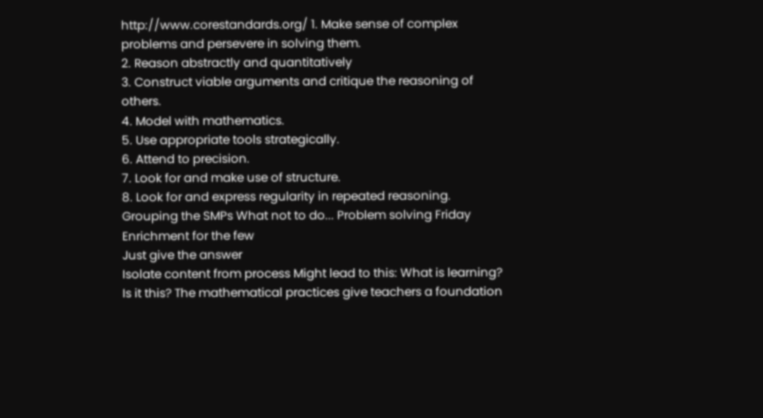http://www.corestandards.org/ 1. Make sense of complex problems and persevere in solving them.
2. Reason abstractly and quantitatively
3. Construct viable arguments and critique the reasoning of others.
4. Model with mathematics.
5. Use appropriate tools strategically.
6. Attend to precision.
7. Look for and make use of structure.
8. Look for and express regularity in repeated reasoning. Grouping the SMPs What not to do... Problem solving Friday
Enrichment for the few
Just give the answer
Isolate content from process Might lead to this: What is learning? Is it this? The mathematical practices give teachers a foundation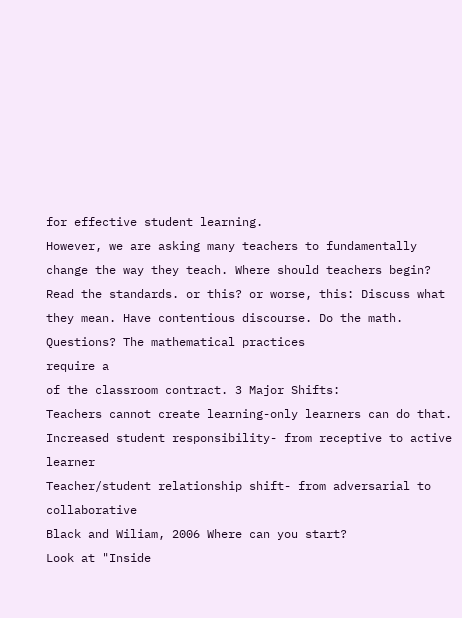for effective student learning.
However, we are asking many teachers to fundamentally change the way they teach. Where should teachers begin? Read the standards. or this? or worse, this: Discuss what they mean. Have contentious discourse. Do the math. Questions? The mathematical practices
require a
of the classroom contract. 3 Major Shifts:
Teachers cannot create learning-only learners can do that.
Increased student responsibility- from receptive to active learner
Teacher/student relationship shift- from adversarial to collaborative
Black and Wiliam, 2006 Where can you start?
Look at "Inside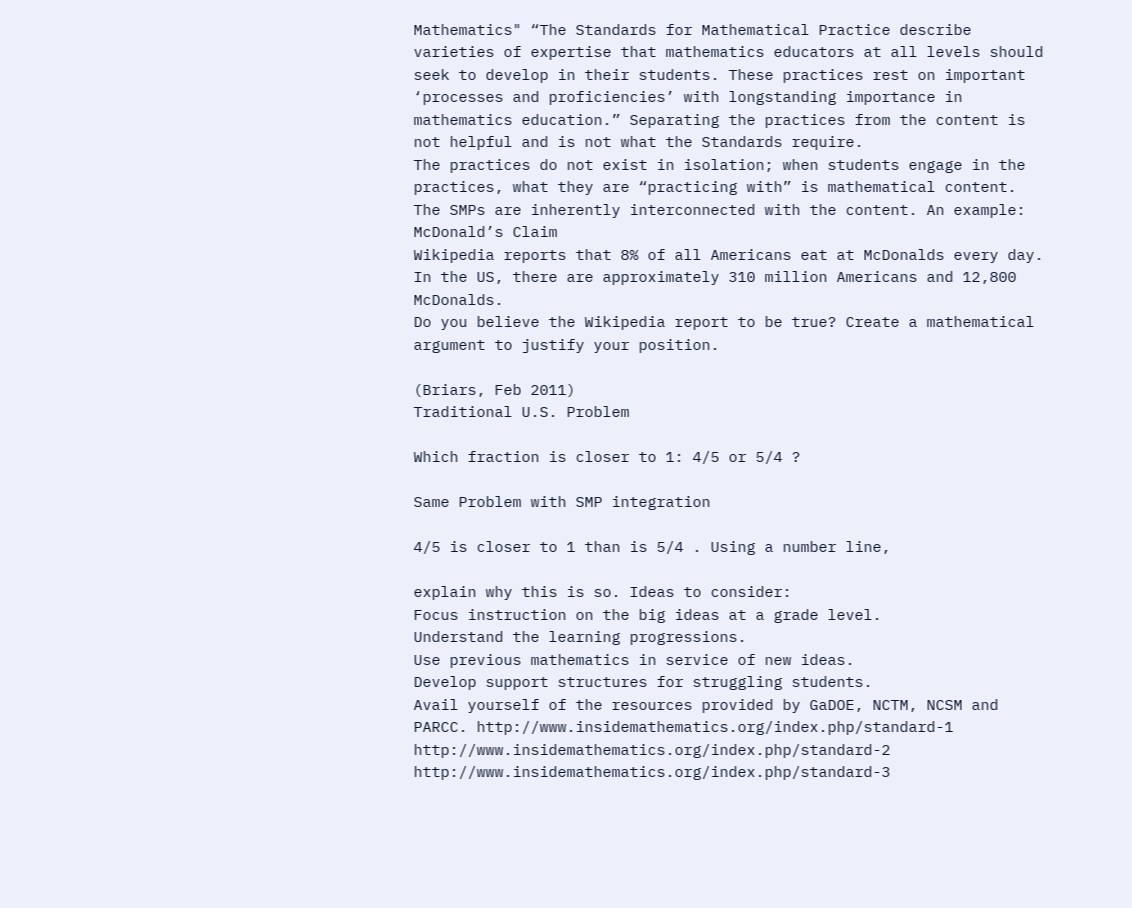Mathematics" “The Standards for Mathematical Practice describe varieties of expertise that mathematics educators at all levels should seek to develop in their students. These practices rest on important ‘processes and proficiencies’ with longstanding importance in mathematics education.” Separating the practices from the content is not helpful and is not what the Standards require.
The practices do not exist in isolation; when students engage in the practices, what they are “practicing with” is mathematical content.
The SMPs are inherently interconnected with the content. An example:
McDonald’s Claim
Wikipedia reports that 8% of all Americans eat at McDonalds every day. In the US, there are approximately 310 million Americans and 12,800 McDonalds.
Do you believe the Wikipedia report to be true? Create a mathematical argument to justify your position.

(Briars, Feb 2011)
Traditional U.S. Problem

Which fraction is closer to 1: 4/5 or 5/4 ?

Same Problem with SMP integration

4/5 is closer to 1 than is 5/4 . Using a number line,

explain why this is so. Ideas to consider:
Focus instruction on the big ideas at a grade level.
Understand the learning progressions.
Use previous mathematics in service of new ideas.
Develop support structures for struggling students.
Avail yourself of the resources provided by GaDOE, NCTM, NCSM and PARCC. http://www.insidemathematics.org/index.php/standard-1 http://www.insidemathematics.org/index.php/standard-2 http://www.insidemathematics.org/index.php/standard-3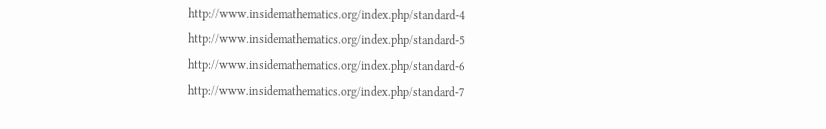http://www.insidemathematics.org/index.php/standard-4 http://www.insidemathematics.org/index.php/standard-5 http://www.insidemathematics.org/index.php/standard-6 http://www.insidemathematics.org/index.php/standard-7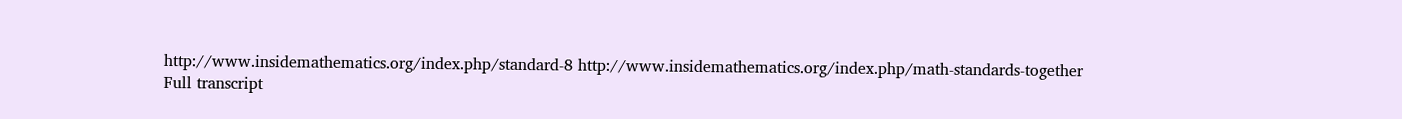http://www.insidemathematics.org/index.php/standard-8 http://www.insidemathematics.org/index.php/math-standards-together
Full transcript